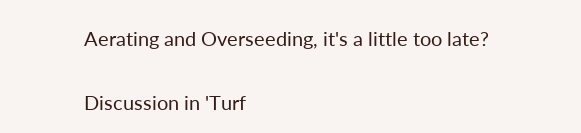Aerating and Overseeding, it's a little too late?

Discussion in 'Turf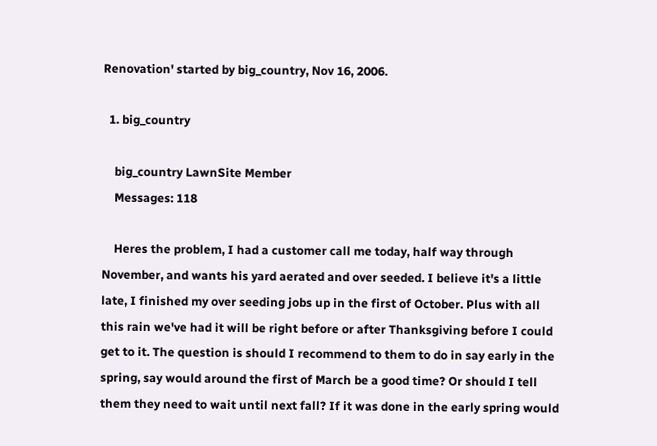Renovation' started by big_country, Nov 16, 2006.

  1. big_country

    big_country LawnSite Member
    Messages: 118

    Heres the problem, I had a customer call me today, half way through November, and wants his yard aerated and over seeded. I believe it's a little late, I finished my over seeding jobs up in the first of October. Plus with all this rain we've had it will be right before or after Thanksgiving before I could get to it. The question is should I recommend to them to do in say early in the spring, say would around the first of March be a good time? Or should I tell them they need to wait until next fall? If it was done in the early spring would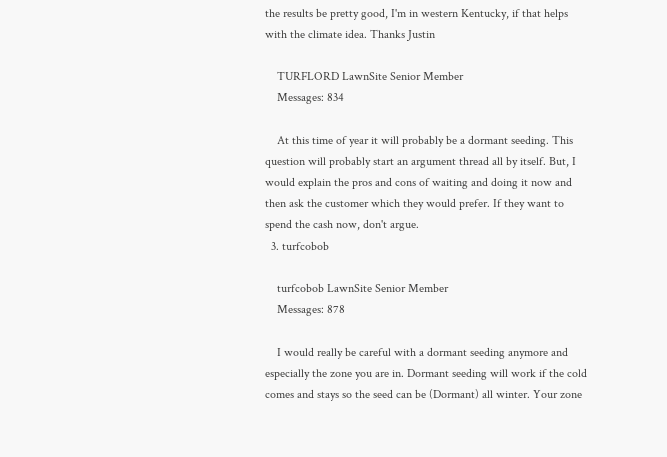the results be pretty good, I'm in western Kentucky, if that helps with the climate idea. Thanks Justin

    TURFLORD LawnSite Senior Member
    Messages: 834

    At this time of year it will probably be a dormant seeding. This question will probably start an argument thread all by itself. But, I would explain the pros and cons of waiting and doing it now and then ask the customer which they would prefer. If they want to spend the cash now, don't argue.
  3. turfcobob

    turfcobob LawnSite Senior Member
    Messages: 878

    I would really be careful with a dormant seeding anymore and especially the zone you are in. Dormant seeding will work if the cold comes and stays so the seed can be (Dormant) all winter. Your zone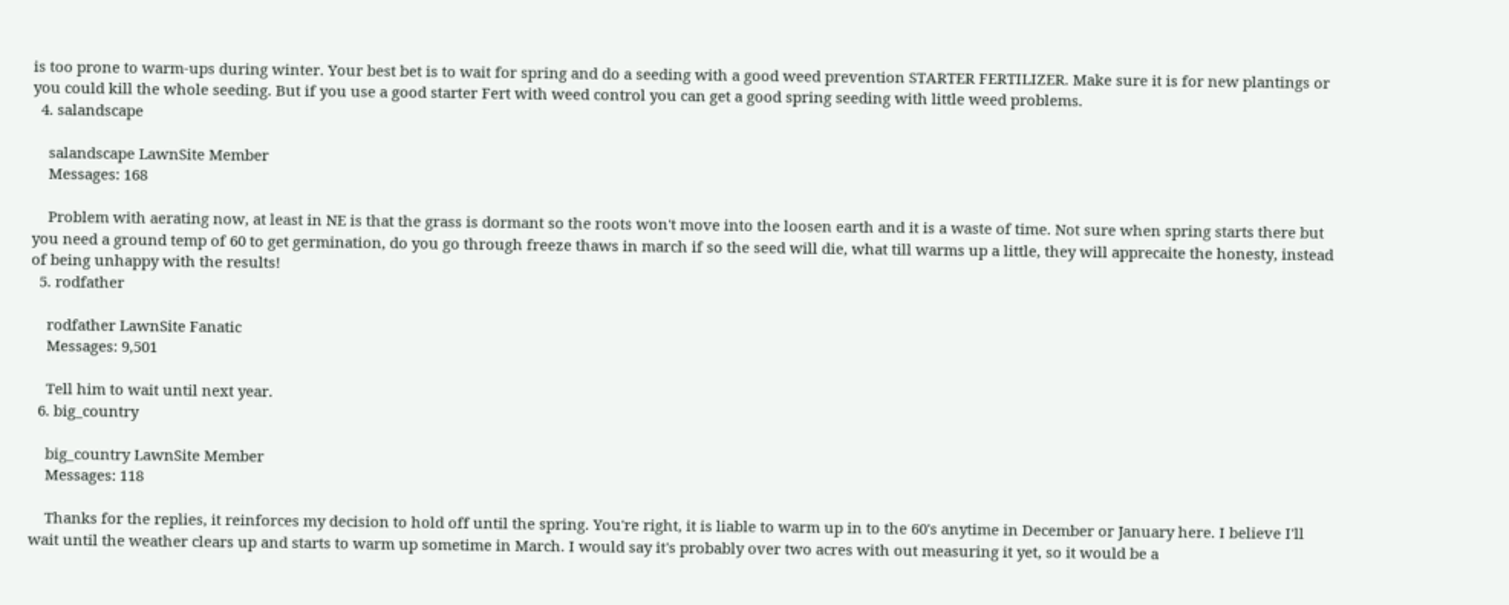is too prone to warm-ups during winter. Your best bet is to wait for spring and do a seeding with a good weed prevention STARTER FERTILIZER. Make sure it is for new plantings or you could kill the whole seeding. But if you use a good starter Fert with weed control you can get a good spring seeding with little weed problems.
  4. salandscape

    salandscape LawnSite Member
    Messages: 168

    Problem with aerating now, at least in NE is that the grass is dormant so the roots won't move into the loosen earth and it is a waste of time. Not sure when spring starts there but you need a ground temp of 60 to get germination, do you go through freeze thaws in march if so the seed will die, what till warms up a little, they will apprecaite the honesty, instead of being unhappy with the results!
  5. rodfather

    rodfather LawnSite Fanatic
    Messages: 9,501

    Tell him to wait until next year.
  6. big_country

    big_country LawnSite Member
    Messages: 118

    Thanks for the replies, it reinforces my decision to hold off until the spring. You're right, it is liable to warm up in to the 60's anytime in December or January here. I believe I'll wait until the weather clears up and starts to warm up sometime in March. I would say it's probably over two acres with out measuring it yet, so it would be a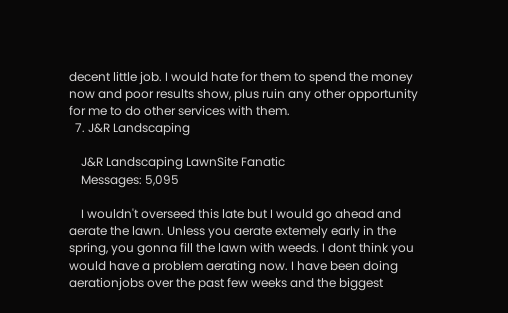decent little job. I would hate for them to spend the money now and poor results show, plus ruin any other opportunity for me to do other services with them.
  7. J&R Landscaping

    J&R Landscaping LawnSite Fanatic
    Messages: 5,095

    I wouldn't overseed this late but I would go ahead and aerate the lawn. Unless you aerate extemely early in the spring, you gonna fill the lawn with weeds. I dont think you would have a problem aerating now. I have been doing aerationjobs over the past few weeks and the biggest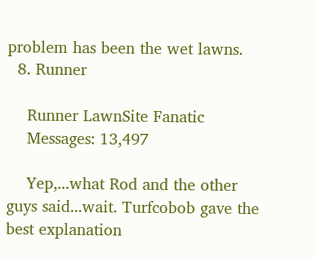problem has been the wet lawns.
  8. Runner

    Runner LawnSite Fanatic
    Messages: 13,497

    Yep,...what Rod and the other guys said...wait. Turfcobob gave the best explanation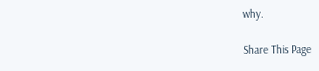why.

Share This Page